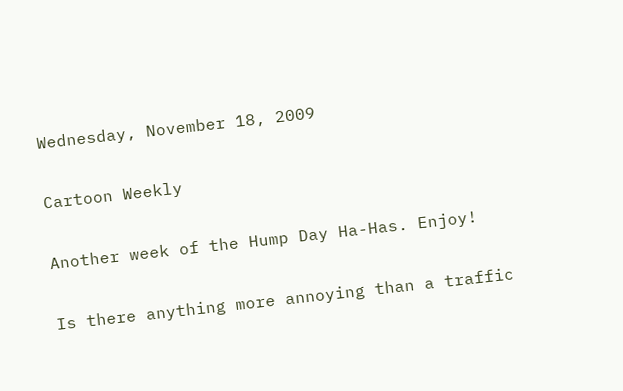Wednesday, November 18, 2009

Cartoon Weekly

Another week of the Hump Day Ha-Has. Enjoy!

Is there anything more annoying than a traffic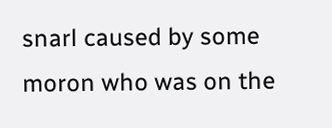snarl caused by some moron who was on the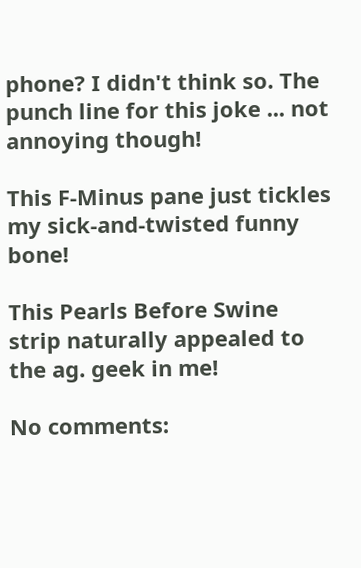phone? I didn't think so. The punch line for this joke ... not annoying though!

This F-Minus pane just tickles my sick-and-twisted funny bone!

This Pearls Before Swine strip naturally appealed to the ag. geek in me!

No comments: